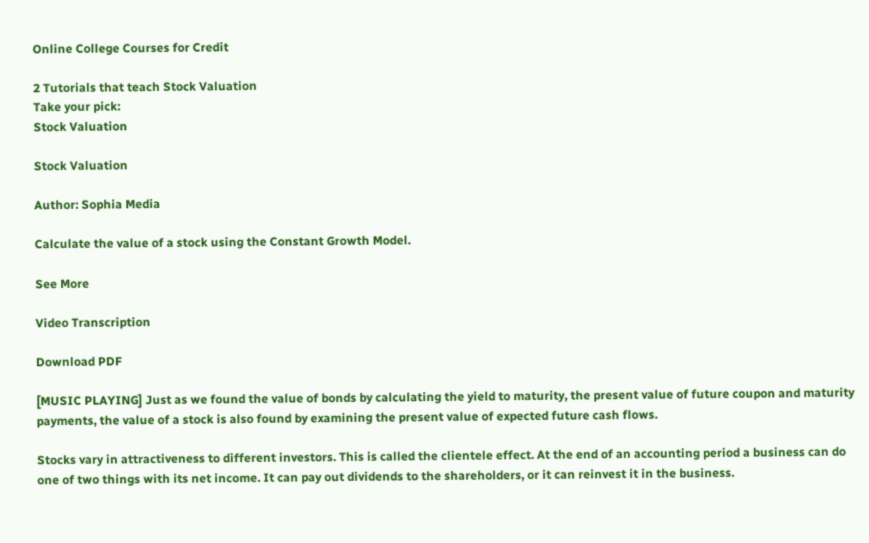Online College Courses for Credit

2 Tutorials that teach Stock Valuation
Take your pick:
Stock Valuation

Stock Valuation

Author: Sophia Media

Calculate the value of a stock using the Constant Growth Model.

See More

Video Transcription

Download PDF

[MUSIC PLAYING] Just as we found the value of bonds by calculating the yield to maturity, the present value of future coupon and maturity payments, the value of a stock is also found by examining the present value of expected future cash flows.

Stocks vary in attractiveness to different investors. This is called the clientele effect. At the end of an accounting period a business can do one of two things with its net income. It can pay out dividends to the shareholders, or it can reinvest it in the business.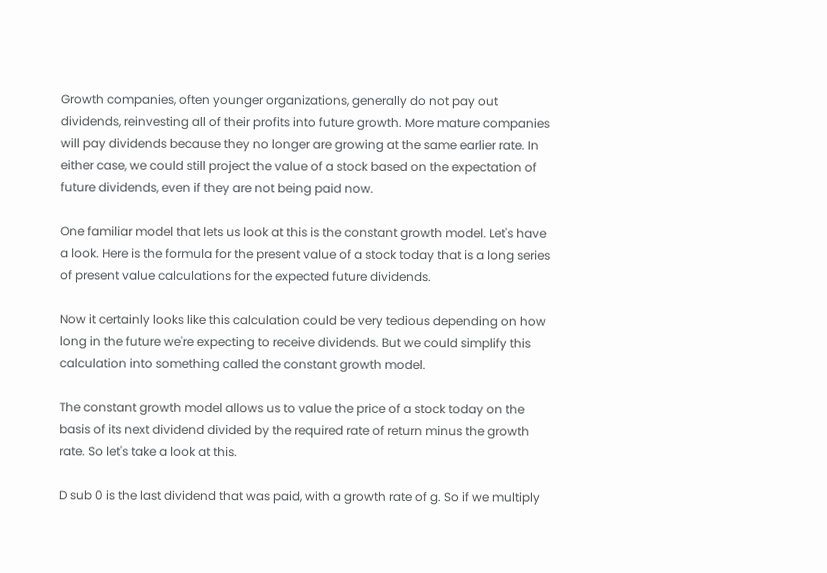Growth companies, often younger organizations, generally do not pay out dividends, reinvesting all of their profits into future growth. More mature companies will pay dividends because they no longer are growing at the same earlier rate. In either case, we could still project the value of a stock based on the expectation of future dividends, even if they are not being paid now.

One familiar model that lets us look at this is the constant growth model. Let's have a look. Here is the formula for the present value of a stock today that is a long series of present value calculations for the expected future dividends.

Now it certainly looks like this calculation could be very tedious depending on how long in the future we're expecting to receive dividends. But we could simplify this calculation into something called the constant growth model.

The constant growth model allows us to value the price of a stock today on the basis of its next dividend divided by the required rate of return minus the growth rate. So let's take a look at this.

D sub 0 is the last dividend that was paid, with a growth rate of g. So if we multiply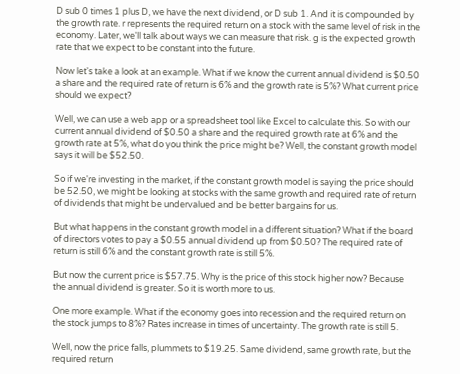D sub 0 times 1 plus D, we have the next dividend, or D sub 1. And it is compounded by the growth rate. r represents the required return on a stock with the same level of risk in the economy. Later, we'll talk about ways we can measure that risk. g is the expected growth rate that we expect to be constant into the future.

Now let's take a look at an example. What if we know the current annual dividend is $0.50 a share and the required rate of return is 6% and the growth rate is 5%? What current price should we expect?

Well, we can use a web app or a spreadsheet tool like Excel to calculate this. So with our current annual dividend of $0.50 a share and the required growth rate at 6% and the growth rate at 5%, what do you think the price might be? Well, the constant growth model says it will be $52.50.

So if we're investing in the market, if the constant growth model is saying the price should be 52.50, we might be looking at stocks with the same growth and required rate of return of dividends that might be undervalued and be better bargains for us.

But what happens in the constant growth model in a different situation? What if the board of directors votes to pay a $0.55 annual dividend up from $0.50? The required rate of return is still 6% and the constant growth rate is still 5%.

But now the current price is $57.75. Why is the price of this stock higher now? Because the annual dividend is greater. So it is worth more to us.

One more example. What if the economy goes into recession and the required return on the stock jumps to 8%? Rates increase in times of uncertainty. The growth rate is still 5.

Well, now the price falls, plummets to $19.25. Same dividend, same growth rate, but the required return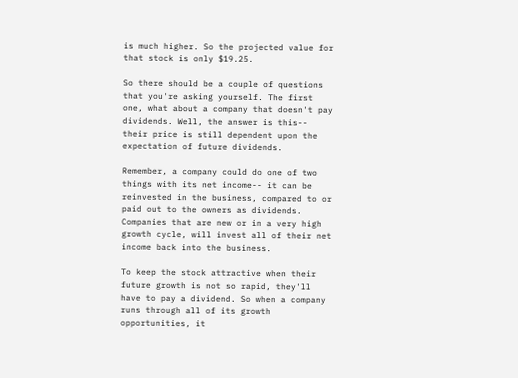is much higher. So the projected value for that stock is only $19.25.

So there should be a couple of questions that you're asking yourself. The first one, what about a company that doesn't pay dividends. Well, the answer is this-- their price is still dependent upon the expectation of future dividends.

Remember, a company could do one of two things with its net income-- it can be reinvested in the business, compared to or paid out to the owners as dividends. Companies that are new or in a very high growth cycle, will invest all of their net income back into the business.

To keep the stock attractive when their future growth is not so rapid, they'll have to pay a dividend. So when a company runs through all of its growth opportunities, it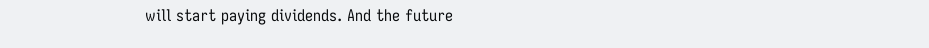will start paying dividends. And the future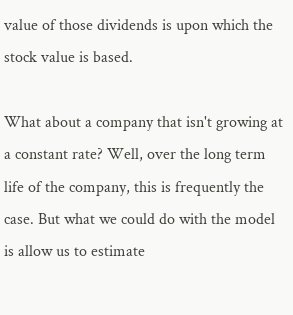value of those dividends is upon which the stock value is based.

What about a company that isn't growing at a constant rate? Well, over the long term life of the company, this is frequently the case. But what we could do with the model is allow us to estimate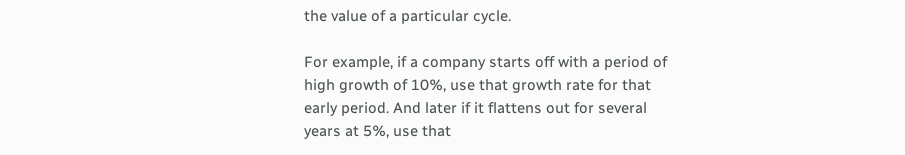the value of a particular cycle.

For example, if a company starts off with a period of high growth of 10%, use that growth rate for that early period. And later if it flattens out for several years at 5%, use that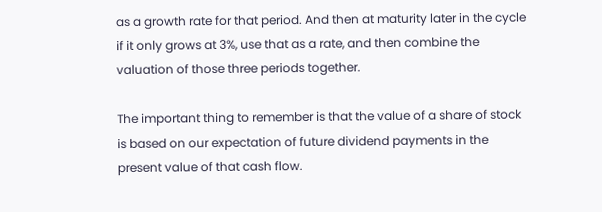as a growth rate for that period. And then at maturity later in the cycle if it only grows at 3%, use that as a rate, and then combine the valuation of those three periods together.

The important thing to remember is that the value of a share of stock is based on our expectation of future dividend payments in the present value of that cash flow.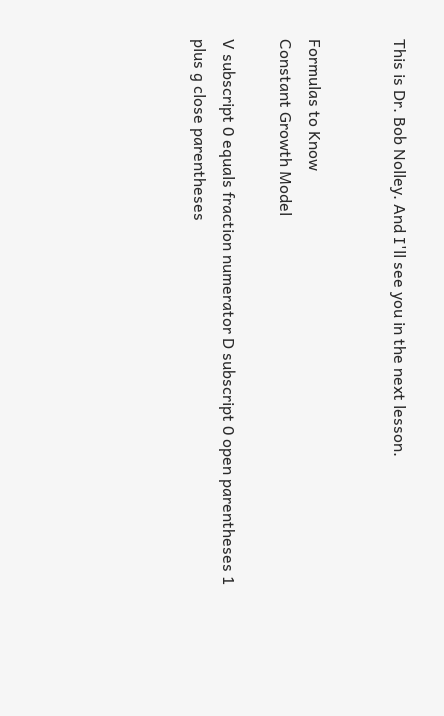This is Dr. Bob Nolley. And I'll see you in the next lesson.


Formulas to Know
Constant Growth Model

V subscript 0 equals fraction numerator D subscript 0 open parentheses 1 plus g close parentheses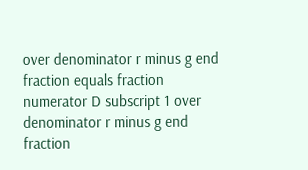over denominator r minus g end fraction equals fraction numerator D subscript 1 over denominator r minus g end fraction